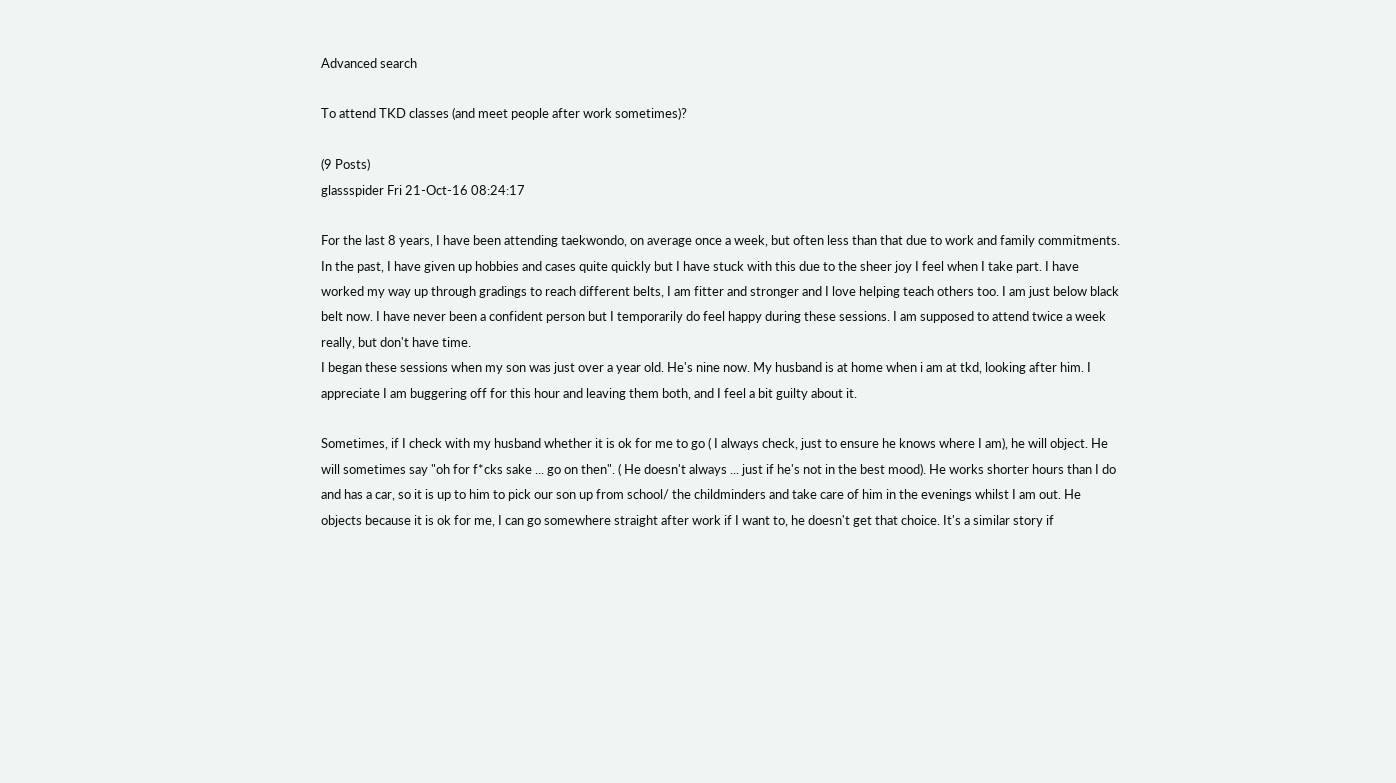Advanced search

To attend TKD classes (and meet people after work sometimes)?

(9 Posts)
glassspider Fri 21-Oct-16 08:24:17

For the last 8 years, I have been attending taekwondo, on average once a week, but often less than that due to work and family commitments. In the past, I have given up hobbies and cases quite quickly but I have stuck with this due to the sheer joy I feel when I take part. I have worked my way up through gradings to reach different belts, I am fitter and stronger and I love helping teach others too. I am just below black belt now. I have never been a confident person but I temporarily do feel happy during these sessions. I am supposed to attend twice a week really, but don't have time.
I began these sessions when my son was just over a year old. He's nine now. My husband is at home when i am at tkd, looking after him. I appreciate I am buggering off for this hour and leaving them both, and I feel a bit guilty about it.

Sometimes, if I check with my husband whether it is ok for me to go ( I always check, just to ensure he knows where I am), he will object. He will sometimes say "oh for f*cks sake ... go on then". ( He doesn't always ... just if he's not in the best mood). He works shorter hours than I do and has a car, so it is up to him to pick our son up from school/ the childminders and take care of him in the evenings whilst I am out. He objects because it is ok for me, I can go somewhere straight after work if I want to, he doesn't get that choice. It's a similar story if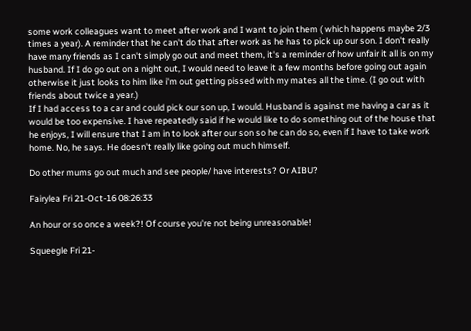some work colleagues want to meet after work and I want to join them ( which happens maybe 2/3 times a year). A reminder that he can't do that after work as he has to pick up our son. I don't really have many friends as I can't simply go out and meet them, it's a reminder of how unfair it all is on my husband. If I do go out on a night out, I would need to leave it a few months before going out again otherwise it just looks to him like i'm out getting pissed with my mates all the time. (I go out with friends about twice a year.)
If I had access to a car and could pick our son up, I would. Husband is against me having a car as it would be too expensive. I have repeatedly said if he would like to do something out of the house that he enjoys, I will ensure that I am in to look after our son so he can do so, even if I have to take work home. No, he says. He doesn't really like going out much himself.

Do other mums go out much and see people/ have interests? Or AIBU?

Fairylea Fri 21-Oct-16 08:26:33

An hour or so once a week?! Of course you're not being unreasonable!

Squeegle Fri 21-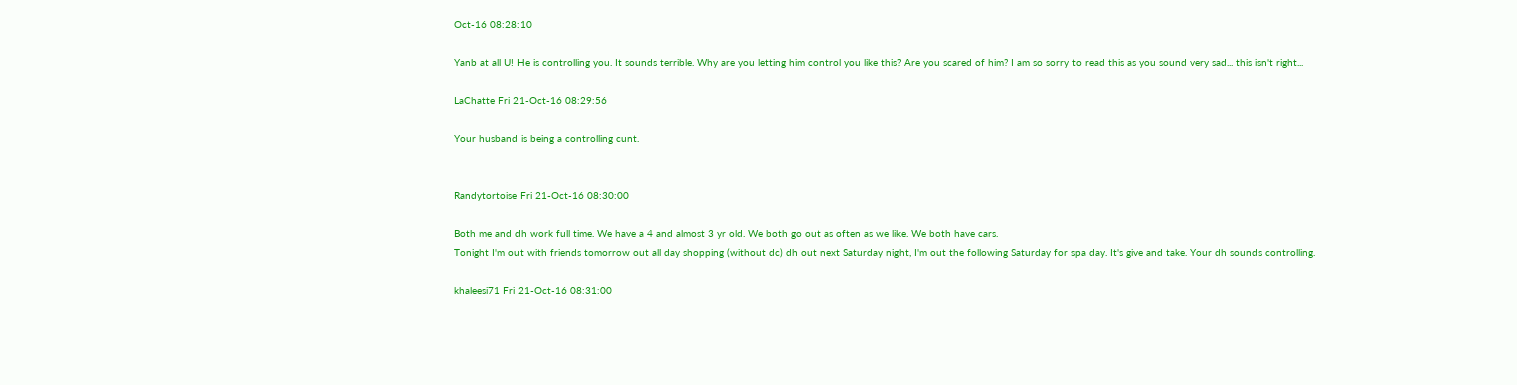Oct-16 08:28:10

Yanb at all U! He is controlling you. It sounds terrible. Why are you letting him control you like this? Are you scared of him? I am so sorry to read this as you sound very sad... this isn't right...

LaChatte Fri 21-Oct-16 08:29:56

Your husband is being a controlling cunt.


Randytortoise Fri 21-Oct-16 08:30:00

Both me and dh work full time. We have a 4 and almost 3 yr old. We both go out as often as we like. We both have cars.
Tonight I'm out with friends tomorrow out all day shopping (without dc) dh out next Saturday night, I'm out the following Saturday for spa day. It's give and take. Your dh sounds controlling.

khaleesi71 Fri 21-Oct-16 08:31:00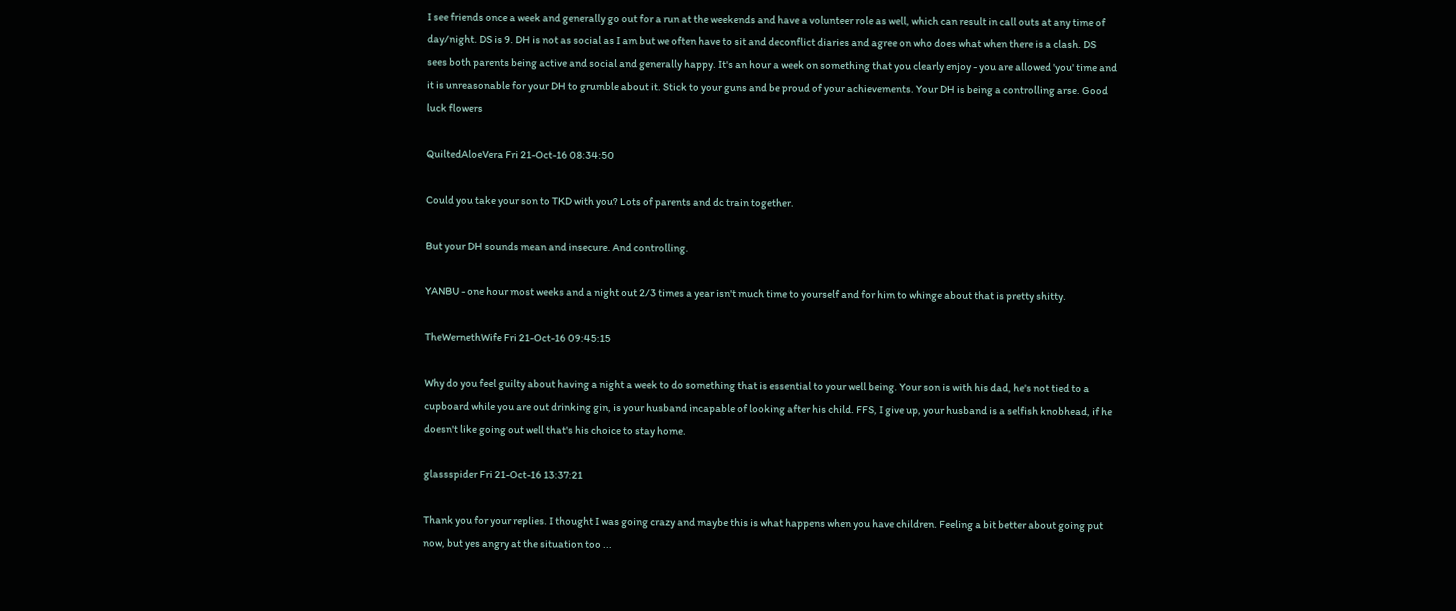I see friends once a week and generally go out for a run at the weekends and have a volunteer role as well, which can result in call outs at any time of day/night. DS is 9. DH is not as social as I am but we often have to sit and deconflict diaries and agree on who does what when there is a clash. DS sees both parents being active and social and generally happy. It's an hour a week on something that you clearly enjoy - you are allowed 'you' time and it is unreasonable for your DH to grumble about it. Stick to your guns and be proud of your achievements. Your DH is being a controlling arse. Good luck flowers

QuiltedAloeVera Fri 21-Oct-16 08:34:50

Could you take your son to TKD with you? Lots of parents and dc train together.

But your DH sounds mean and insecure. And controlling.

YANBU - one hour most weeks and a night out 2/3 times a year isn't much time to yourself and for him to whinge about that is pretty shitty.

TheWernethWife Fri 21-Oct-16 09:45:15

Why do you feel guilty about having a night a week to do something that is essential to your well being. Your son is with his dad, he's not tied to a cupboard while you are out drinking gin, is your husband incapable of looking after his child. FFS, I give up, your husband is a selfish knobhead, if he doesn't like going out well that's his choice to stay home.

glassspider Fri 21-Oct-16 13:37:21

Thank you for your replies. I thought I was going crazy and maybe this is what happens when you have children. Feeling a bit better about going put now, but yes angry at the situation too ...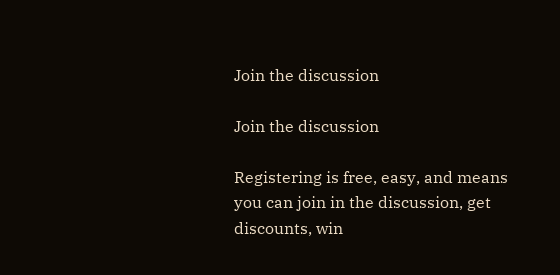Join the discussion

Join the discussion

Registering is free, easy, and means you can join in the discussion, get discounts, win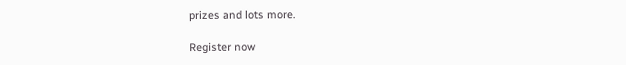prizes and lots more.

Register now